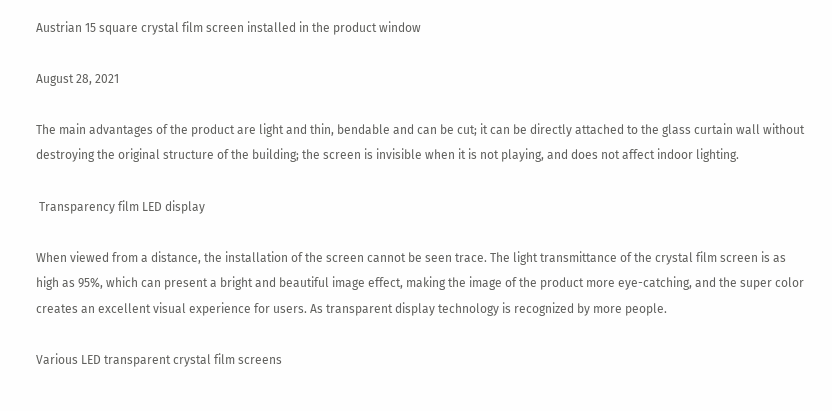Austrian 15 square crystal film screen installed in the product window

August 28, 2021

The main advantages of the product are light and thin, bendable and can be cut; it can be directly attached to the glass curtain wall without destroying the original structure of the building; the screen is invisible when it is not playing, and does not affect indoor lighting.

 Transparency film LED display

When viewed from a distance, the installation of the screen cannot be seen trace. The light transmittance of the crystal film screen is as high as 95%, which can present a bright and beautiful image effect, making the image of the product more eye-catching, and the super color creates an excellent visual experience for users. As transparent display technology is recognized by more people.

Various LED transparent crystal film screens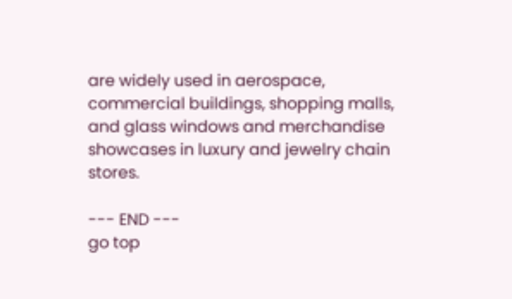are widely used in aerospace, commercial buildings, shopping malls, and glass windows and merchandise showcases in luxury and jewelry chain stores.

--- END ---
go top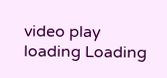video play
loading Loading